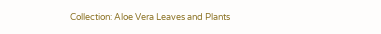Collection: Aloe Vera Leaves and Plants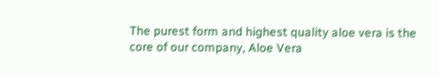The purest form and highest quality aloe vera is the core of our company, Aloe Vera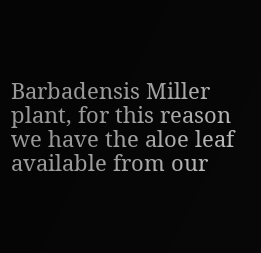Barbadensis Miller plant, for this reason we have the aloe leaf available from our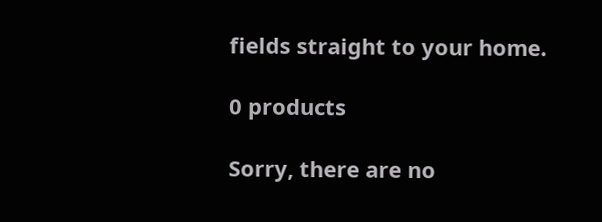fields straight to your home.

0 products

Sorry, there are no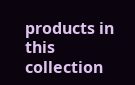products in this collection